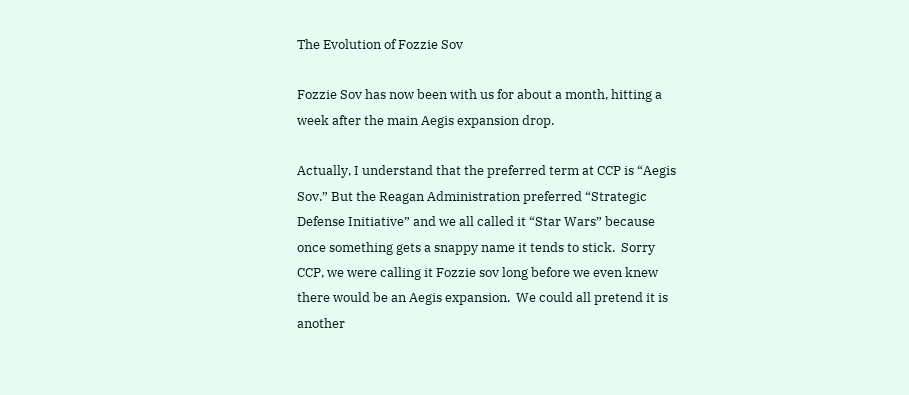The Evolution of Fozzie Sov

Fozzie Sov has now been with us for about a month, hitting a week after the main Aegis expansion drop.

Actually, I understand that the preferred term at CCP is “Aegis Sov.” But the Reagan Administration preferred “Strategic Defense Initiative” and we all called it “Star Wars” because once something gets a snappy name it tends to stick.  Sorry CCP, we were calling it Fozzie sov long before we even knew there would be an Aegis expansion.  We could all pretend it is another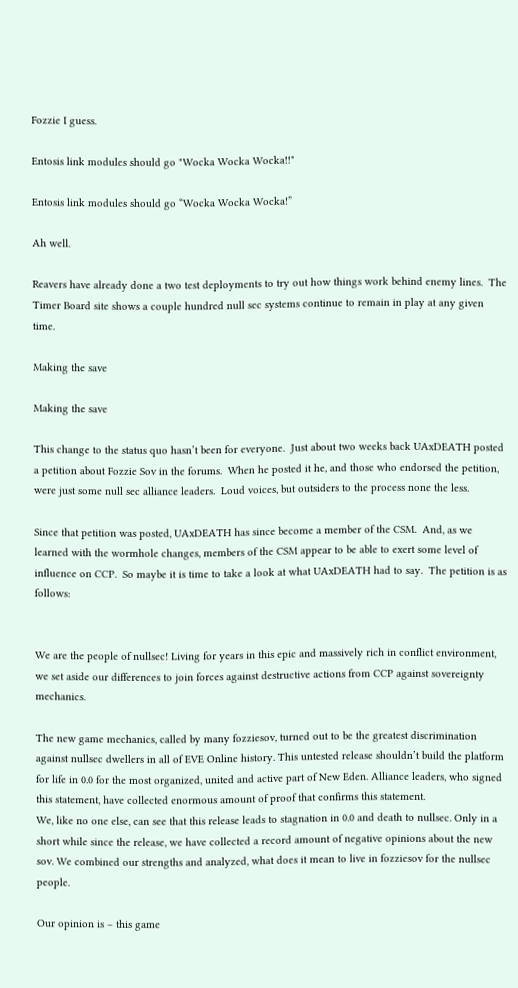Fozzie I guess.

Entosis link modules should go "Wocka Wocka Wocka!!"

Entosis link modules should go “Wocka Wocka Wocka!”

Ah well.

Reavers have already done a two test deployments to try out how things work behind enemy lines.  The Timer Board site shows a couple hundred null sec systems continue to remain in play at any given time.

Making the save

Making the save

This change to the status quo hasn’t been for everyone.  Just about two weeks back UAxDEATH posted a petition about Fozzie Sov in the forums.  When he posted it he, and those who endorsed the petition, were just some null sec alliance leaders.  Loud voices, but outsiders to the process none the less.

Since that petition was posted, UAxDEATH has since become a member of the CSM.  And, as we learned with the wormhole changes, members of the CSM appear to be able to exert some level of influence on CCP.  So maybe it is time to take a look at what UAxDEATH had to say.  The petition is as follows:


We are the people of nullsec! Living for years in this epic and massively rich in conflict environment, we set aside our differences to join forces against destructive actions from CCP against sovereignty mechanics.

The new game mechanics, called by many fozziesov, turned out to be the greatest discrimination against nullsec dwellers in all of EVE Online history. This untested release shouldn’t build the platform for life in 0.0 for the most organized, united and active part of New Eden. Alliance leaders, who signed this statement, have collected enormous amount of proof that confirms this statement.
We, like no one else, can see that this release leads to stagnation in 0.0 and death to nullsec. Only in a short while since the release, we have collected a record amount of negative opinions about the new sov. We combined our strengths and analyzed, what does it mean to live in fozziesov for the nullsec people.

Our opinion is – this game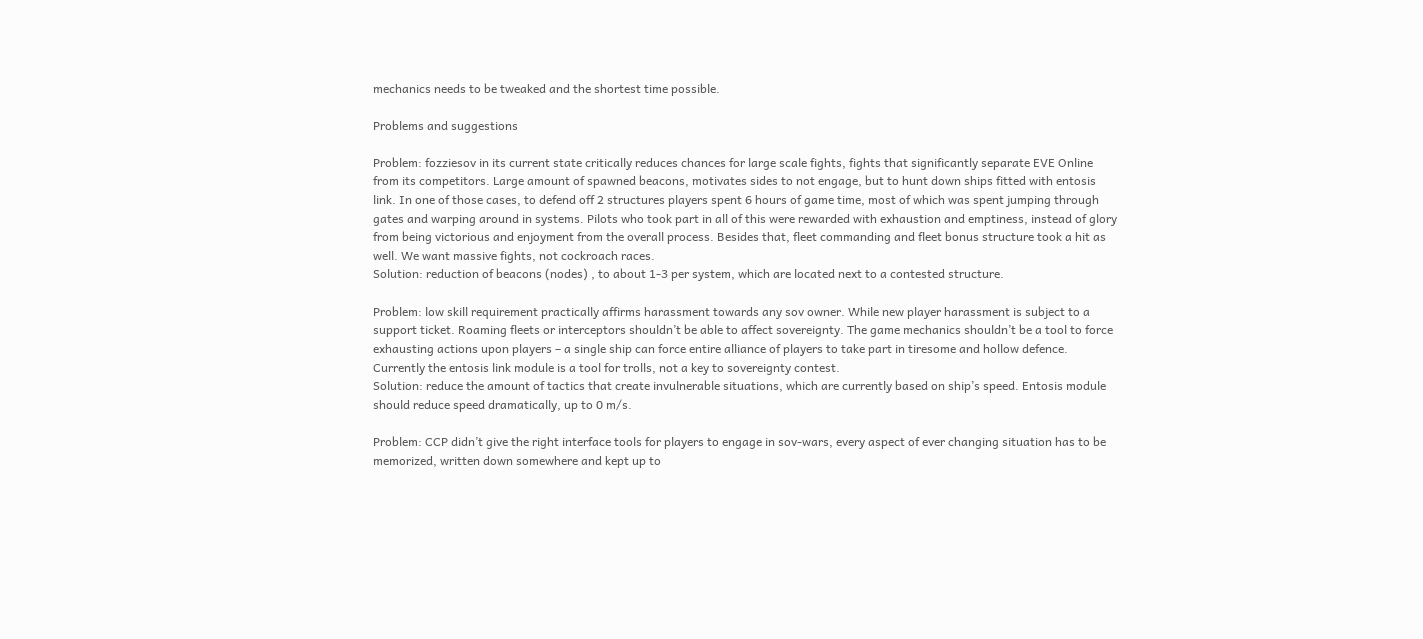mechanics needs to be tweaked and the shortest time possible.

Problems and suggestions

Problem: fozziesov in its current state critically reduces chances for large scale fights, fights that significantly separate EVE Online from its competitors. Large amount of spawned beacons, motivates sides to not engage, but to hunt down ships fitted with entosis link. In one of those cases, to defend off 2 structures players spent 6 hours of game time, most of which was spent jumping through gates and warping around in systems. Pilots who took part in all of this were rewarded with exhaustion and emptiness, instead of glory from being victorious and enjoyment from the overall process. Besides that, fleet commanding and fleet bonus structure took a hit as well. We want massive fights, not cockroach races.
Solution: reduction of beacons (nodes) , to about 1-3 per system, which are located next to a contested structure.

Problem: low skill requirement practically affirms harassment towards any sov owner. While new player harassment is subject to a support ticket. Roaming fleets or interceptors shouldn’t be able to affect sovereignty. The game mechanics shouldn’t be a tool to force exhausting actions upon players – a single ship can force entire alliance of players to take part in tiresome and hollow defence. Currently the entosis link module is a tool for trolls, not a key to sovereignty contest.
Solution: reduce the amount of tactics that create invulnerable situations, which are currently based on ship’s speed. Entosis module should reduce speed dramatically, up to 0 m/s.

Problem: CCP didn’t give the right interface tools for players to engage in sov-wars, every aspect of ever changing situation has to be memorized, written down somewhere and kept up to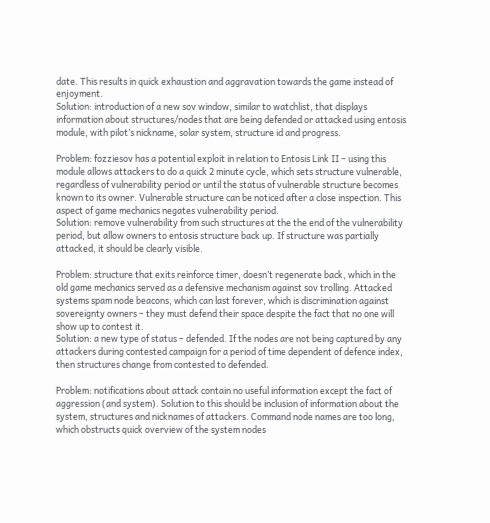date. This results in quick exhaustion and aggravation towards the game instead of enjoyment.
Solution: introduction of a new sov window, similar to watchlist, that displays information about structures/nodes that are being defended or attacked using entosis module, with pilot’s nickname, solar system, structure id and progress.

Problem: fozziesov has a potential exploit in relation to Entosis Link II – using this module allows attackers to do a quick 2 minute cycle, which sets structure vulnerable, regardless of vulnerability period or until the status of vulnerable structure becomes known to its owner. Vulnerable structure can be noticed after a close inspection. This aspect of game mechanics negates vulnerability period.
Solution: remove vulnerability from such structures at the the end of the vulnerability period, but allow owners to entosis structure back up. If structure was partially attacked, it should be clearly visible.

Problem: structure that exits reinforce timer, doesn’t regenerate back, which in the old game mechanics served as a defensive mechanism against sov trolling. Attacked systems spam node beacons, which can last forever, which is discrimination against sovereignty owners – they must defend their space despite the fact that no one will show up to contest it.
Solution: a new type of status – defended. If the nodes are not being captured by any attackers during contested campaign for a period of time dependent of defence index, then structures change from contested to defended.

Problem: notifications about attack contain no useful information except the fact of aggression (and system). Solution to this should be inclusion of information about the system, structures and nicknames of attackers. Command node names are too long, which obstructs quick overview of the system nodes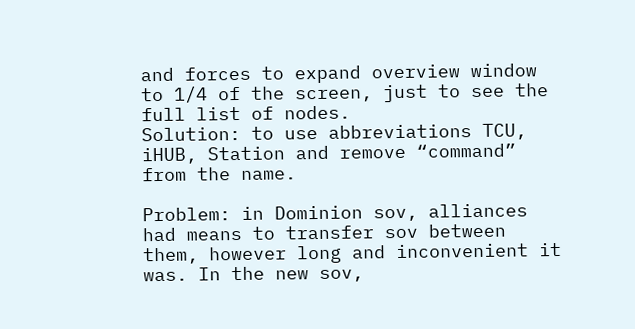and forces to expand overview window to 1/4 of the screen, just to see the full list of nodes.
Solution: to use abbreviations TCU, iHUB, Station and remove “command” from the name.

Problem: in Dominion sov, alliances had means to transfer sov between them, however long and inconvenient it was. In the new sov,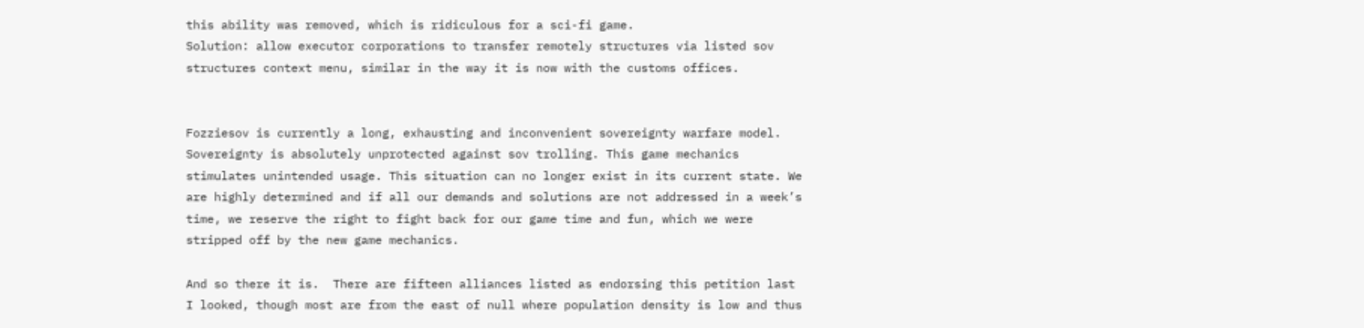this ability was removed, which is ridiculous for a sci-fi game.
Solution: allow executor corporations to transfer remotely structures via listed sov structures context menu, similar in the way it is now with the customs offices.


Fozziesov is currently a long, exhausting and inconvenient sovereignty warfare model. Sovereignty is absolutely unprotected against sov trolling. This game mechanics stimulates unintended usage. This situation can no longer exist in its current state. We are highly determined and if all our demands and solutions are not addressed in a week’s time, we reserve the right to fight back for our game time and fun, which we were stripped off by the new game mechanics.

And so there it is.  There are fifteen alliances listed as endorsing this petition last I looked, though most are from the east of null where population density is low and thus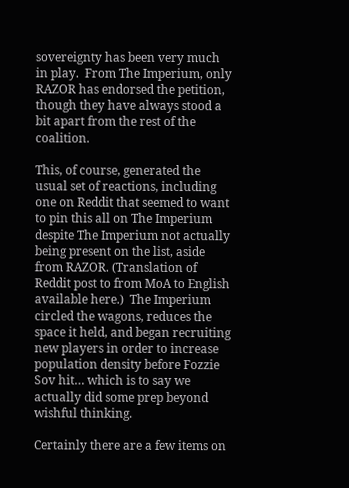sovereignty has been very much in play.  From The Imperium, only RAZOR has endorsed the petition, though they have always stood a bit apart from the rest of the coalition.

This, of course, generated the usual set of reactions, including one on Reddit that seemed to want to pin this all on The Imperium despite The Imperium not actually being present on the list, aside from RAZOR. (Translation of Reddit post to from MoA to English available here.)  The Imperium circled the wagons, reduces the space it held, and began recruiting new players in order to increase population density before Fozzie Sov hit… which is to say we actually did some prep beyond wishful thinking.

Certainly there are a few items on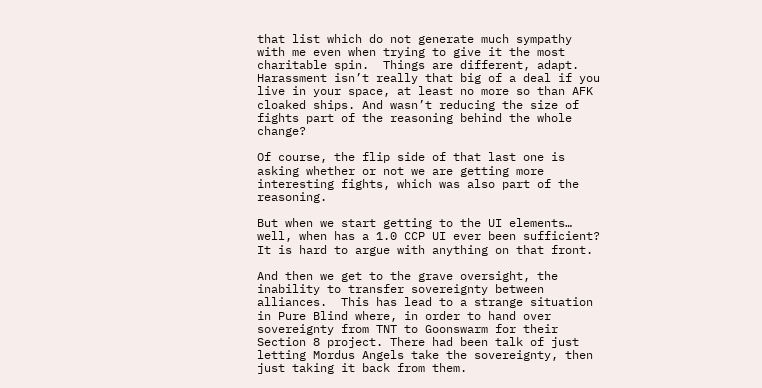that list which do not generate much sympathy with me even when trying to give it the most charitable spin.  Things are different, adapt.  Harassment isn’t really that big of a deal if you live in your space, at least no more so than AFK cloaked ships. And wasn’t reducing the size of fights part of the reasoning behind the whole change?

Of course, the flip side of that last one is asking whether or not we are getting more interesting fights, which was also part of the reasoning.

But when we start getting to the UI elements… well, when has a 1.0 CCP UI ever been sufficient?  It is hard to argue with anything on that front.

And then we get to the grave oversight, the inability to transfer sovereignty between alliances.  This has lead to a strange situation in Pure Blind where, in order to hand over sovereignty from TNT to Goonswarm for their Section 8 project. There had been talk of just letting Mordus Angels take the sovereignty, then just taking it back from them.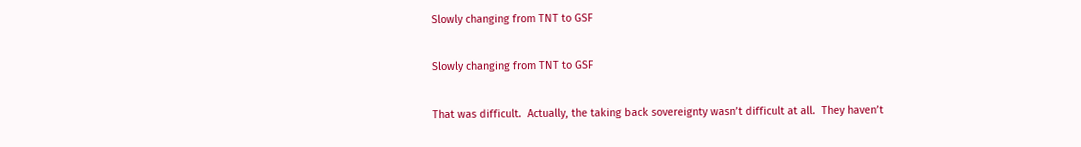Slowly changing from TNT to GSF

Slowly changing from TNT to GSF

That was difficult.  Actually, the taking back sovereignty wasn’t difficult at all.  They haven’t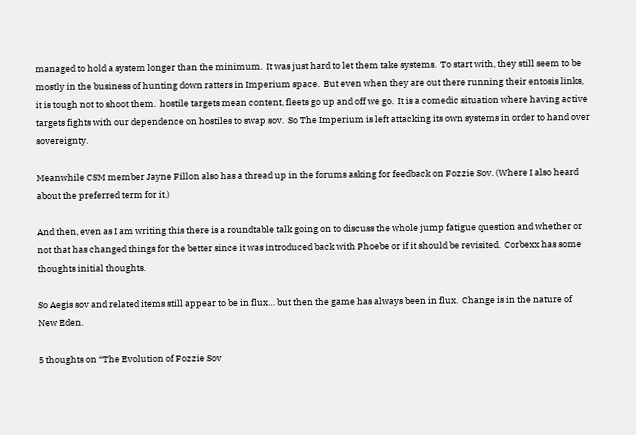managed to hold a system longer than the minimum.  It was just hard to let them take systems.  To start with, they still seem to be mostly in the business of hunting down ratters in Imperium space.  But even when they are out there running their entosis links, it is tough not to shoot them.  hostile targets mean content, fleets go up and off we go.  It is a comedic situation where having active targets fights with our dependence on hostiles to swap sov.  So The Imperium is left attacking its own systems in order to hand over sovereignty.

Meanwhile CSM member Jayne Fillon also has a thread up in the forums asking for feedback on Fozzie Sov. (Where I also heard about the preferred term for it.)

And then, even as I am writing this there is a roundtable talk going on to discuss the whole jump fatigue question and whether or not that has changed things for the better since it was introduced back with Phoebe or if it should be revisited.  Corbexx has some thoughts initial thoughts.

So Aegis sov and related items still appear to be in flux… but then the game has always been in flux.  Change is in the nature of New Eden.

5 thoughts on “The Evolution of Fozzie Sov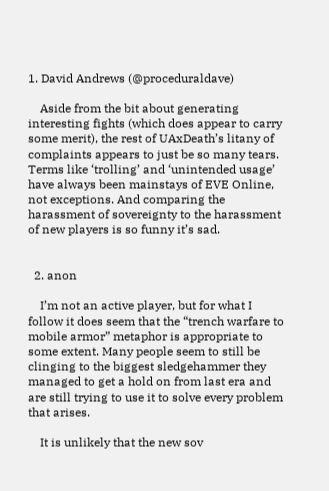1. David Andrews (@proceduraldave)

    Aside from the bit about generating interesting fights (which does appear to carry some merit), the rest of UAxDeath’s litany of complaints appears to just be so many tears. Terms like ‘trolling’ and ‘unintended usage’ have always been mainstays of EVE Online, not exceptions. And comparing the harassment of sovereignty to the harassment of new players is so funny it’s sad.


  2. anon

    I’m not an active player, but for what I follow it does seem that the “trench warfare to mobile armor” metaphor is appropriate to some extent. Many people seem to still be clinging to the biggest sledgehammer they managed to get a hold on from last era and are still trying to use it to solve every problem that arises.

    It is unlikely that the new sov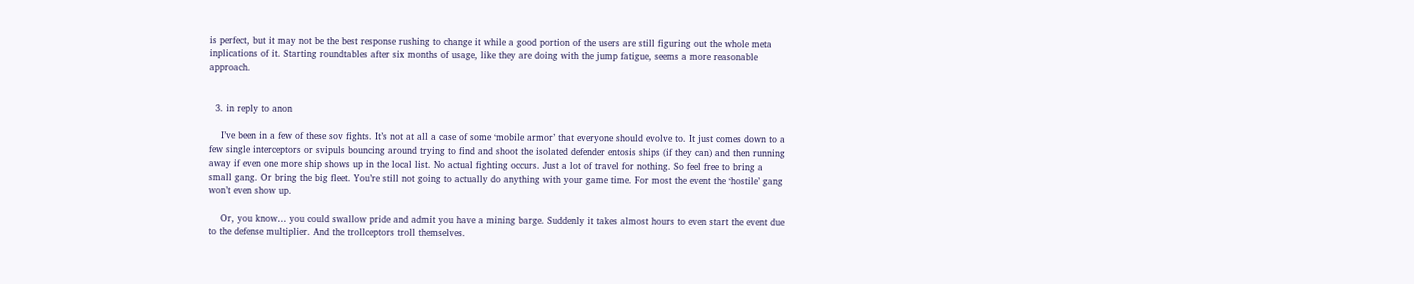is perfect, but it may not be the best response rushing to change it while a good portion of the users are still figuring out the whole meta inplications of it. Starting roundtables after six months of usage, like they are doing with the jump fatigue, seems a more reasonable approach.


  3. in reply to anon

    I’ve been in a few of these sov fights. It’s not at all a case of some ‘mobile armor’ that everyone should evolve to. It just comes down to a few single interceptors or svipuls bouncing around trying to find and shoot the isolated defender entosis ships (if they can) and then running away if even one more ship shows up in the local list. No actual fighting occurs. Just a lot of travel for nothing. So feel free to bring a small gang. Or bring the big fleet. You’re still not going to actually do anything with your game time. For most the event the ‘hostile’ gang won’t even show up.

    Or, you know… you could swallow pride and admit you have a mining barge. Suddenly it takes almost hours to even start the event due to the defense multiplier. And the trollceptors troll themselves.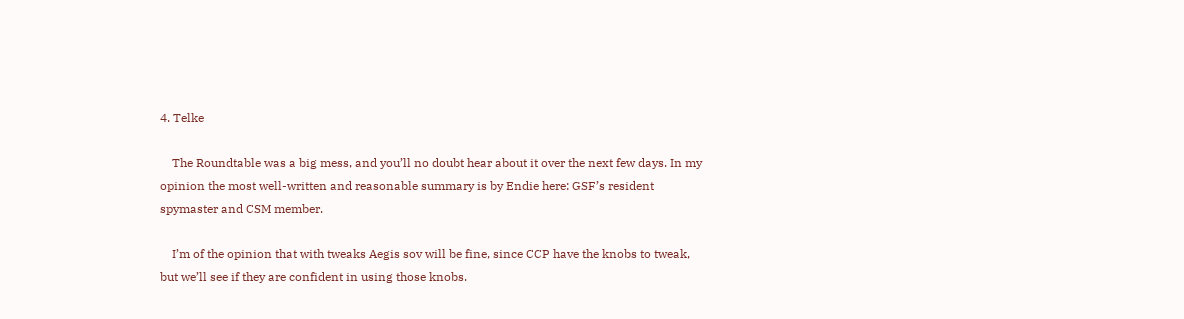4. Telke

    The Roundtable was a big mess, and you’ll no doubt hear about it over the next few days. In my opinion the most well-written and reasonable summary is by Endie here: GSF’s resident spymaster and CSM member.

    I’m of the opinion that with tweaks Aegis sov will be fine, since CCP have the knobs to tweak, but we’ll see if they are confident in using those knobs.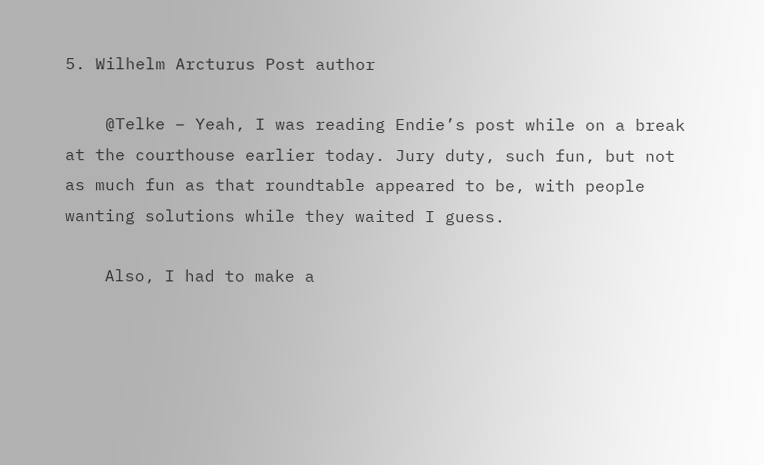5. Wilhelm Arcturus Post author

    @Telke – Yeah, I was reading Endie’s post while on a break at the courthouse earlier today. Jury duty, such fun, but not as much fun as that roundtable appeared to be, with people wanting solutions while they waited I guess.

    Also, I had to make a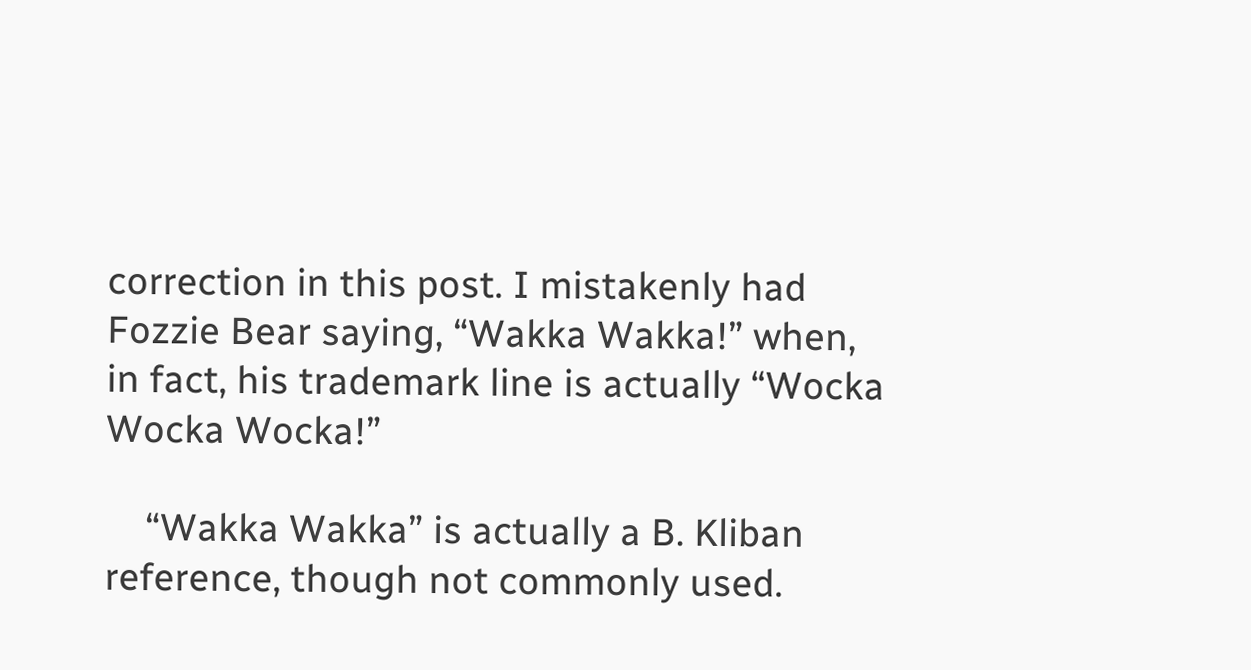correction in this post. I mistakenly had Fozzie Bear saying, “Wakka Wakka!” when, in fact, his trademark line is actually “Wocka Wocka Wocka!”

    “Wakka Wakka” is actually a B. Kliban reference, though not commonly used.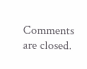Comments are closed.